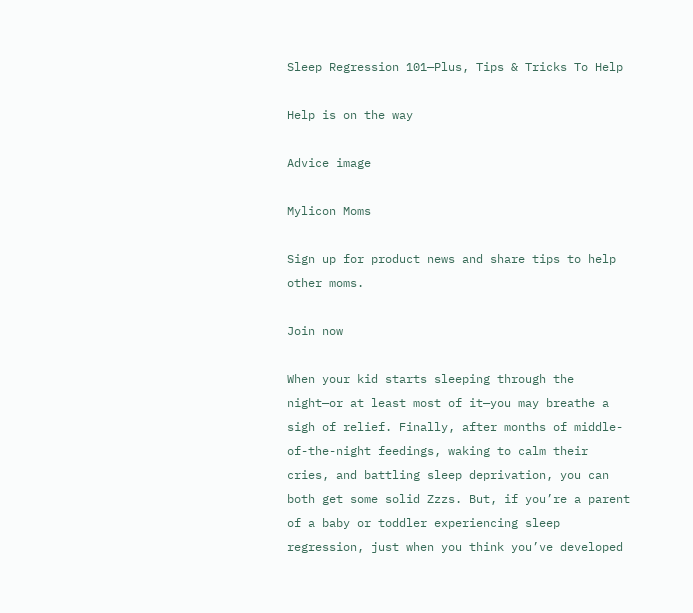Sleep Regression 101—Plus, Tips & Tricks To Help

Help is on the way

Advice image

Mylicon Moms

Sign up for product news and share tips to help other moms.

Join now

When your kid starts sleeping through the night—or at least most of it—you may breathe a sigh of relief. Finally, after months of middle-of-the-night feedings, waking to calm their cries, and battling sleep deprivation, you can both get some solid Zzzs. But, if you’re a parent of a baby or toddler experiencing sleep regression, just when you think you’ve developed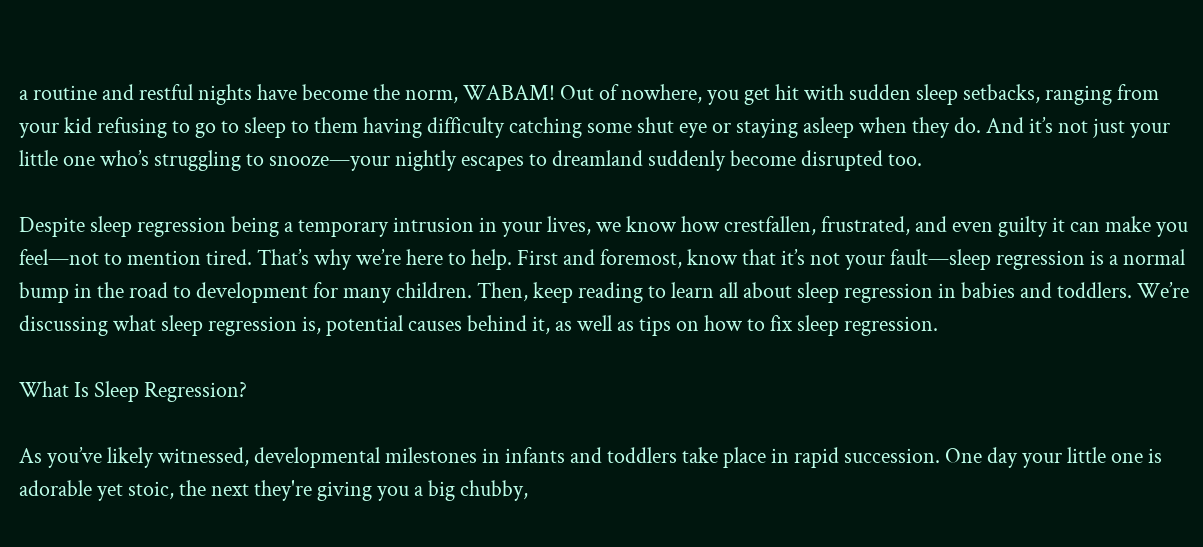a routine and restful nights have become the norm, WABAM! Out of nowhere, you get hit with sudden sleep setbacks, ranging from your kid refusing to go to sleep to them having difficulty catching some shut eye or staying asleep when they do. And it’s not just your little one who’s struggling to snooze—your nightly escapes to dreamland suddenly become disrupted too.

Despite sleep regression being a temporary intrusion in your lives, we know how crestfallen, frustrated, and even guilty it can make you feel—not to mention tired. That’s why we’re here to help. First and foremost, know that it’s not your fault—sleep regression is a normal bump in the road to development for many children. Then, keep reading to learn all about sleep regression in babies and toddlers. We’re discussing what sleep regression is, potential causes behind it, as well as tips on how to fix sleep regression.

What Is Sleep Regression?

As you’ve likely witnessed, developmental milestones in infants and toddlers take place in rapid succession. One day your little one is adorable yet stoic, the next they're giving you a big chubby,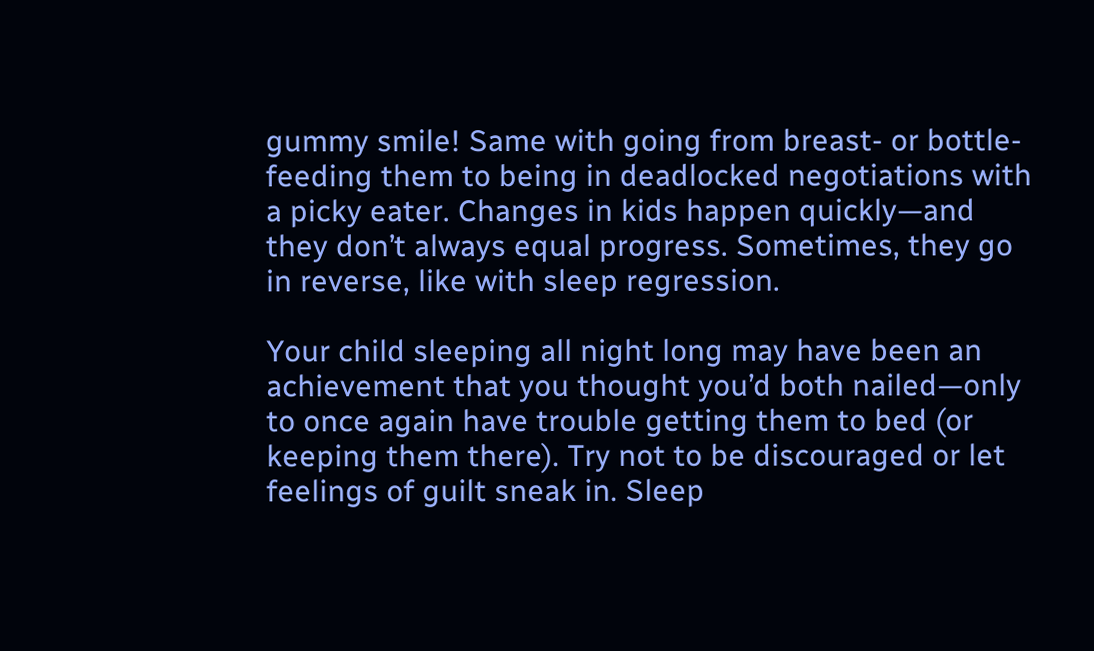gummy smile! Same with going from breast- or bottle-feeding them to being in deadlocked negotiations with a picky eater. Changes in kids happen quickly—and they don’t always equal progress. Sometimes, they go in reverse, like with sleep regression.

Your child sleeping all night long may have been an achievement that you thought you’d both nailed—only to once again have trouble getting them to bed (or keeping them there). Try not to be discouraged or let feelings of guilt sneak in. Sleep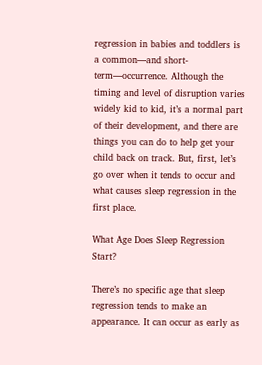regression in babies and toddlers is a common—and short-term—occurrence. Although the timing and level of disruption varies widely kid to kid, it’s a normal part of their development, and there are things you can do to help get your child back on track. But, first, let’s go over when it tends to occur and what causes sleep regression in the first place.

What Age Does Sleep Regression Start?

There’s no specific age that sleep regression tends to make an appearance. It can occur as early as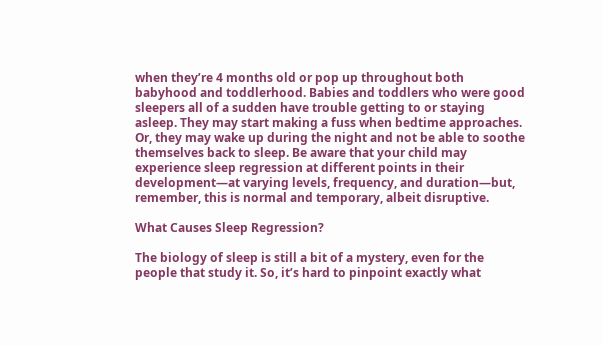when they’re 4 months old or pop up throughout both babyhood and toddlerhood. Babies and toddlers who were good sleepers all of a sudden have trouble getting to or staying asleep. They may start making a fuss when bedtime approaches. Or, they may wake up during the night and not be able to soothe themselves back to sleep. Be aware that your child may experience sleep regression at different points in their development—at varying levels, frequency, and duration—but, remember, this is normal and temporary, albeit disruptive.

What Causes Sleep Regression?

The biology of sleep is still a bit of a mystery, even for the people that study it. So, it’s hard to pinpoint exactly what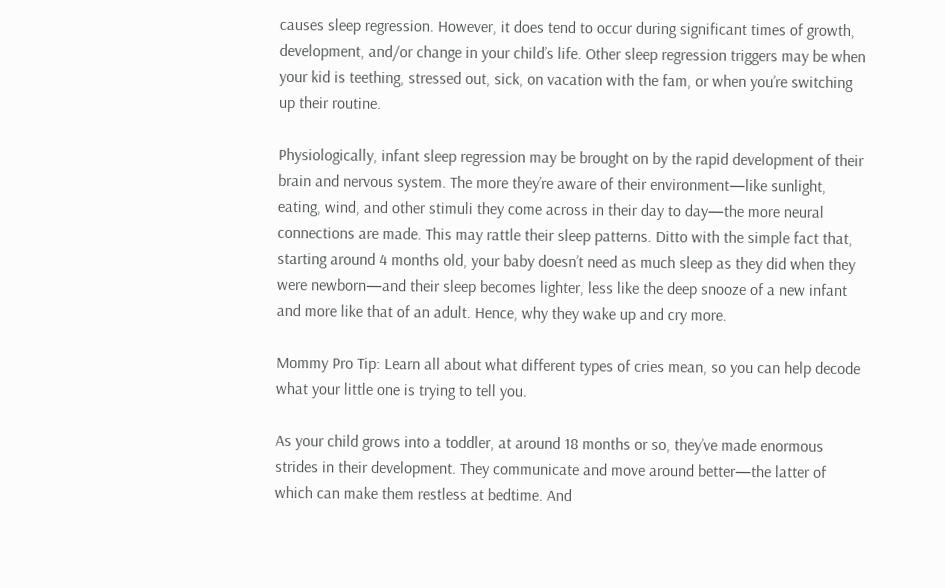causes sleep regression. However, it does tend to occur during significant times of growth, development, and/or change in your child’s life. Other sleep regression triggers may be when your kid is teething, stressed out, sick, on vacation with the fam, or when you’re switching up their routine.

Physiologically, infant sleep regression may be brought on by the rapid development of their brain and nervous system. The more they’re aware of their environment—like sunlight, eating, wind, and other stimuli they come across in their day to day—the more neural connections are made. This may rattle their sleep patterns. Ditto with the simple fact that, starting around 4 months old, your baby doesn’t need as much sleep as they did when they were newborn—and their sleep becomes lighter, less like the deep snooze of a new infant and more like that of an adult. Hence, why they wake up and cry more.

Mommy Pro Tip: Learn all about what different types of cries mean, so you can help decode what your little one is trying to tell you.

As your child grows into a toddler, at around 18 months or so, they’ve made enormous strides in their development. They communicate and move around better—the latter of which can make them restless at bedtime. And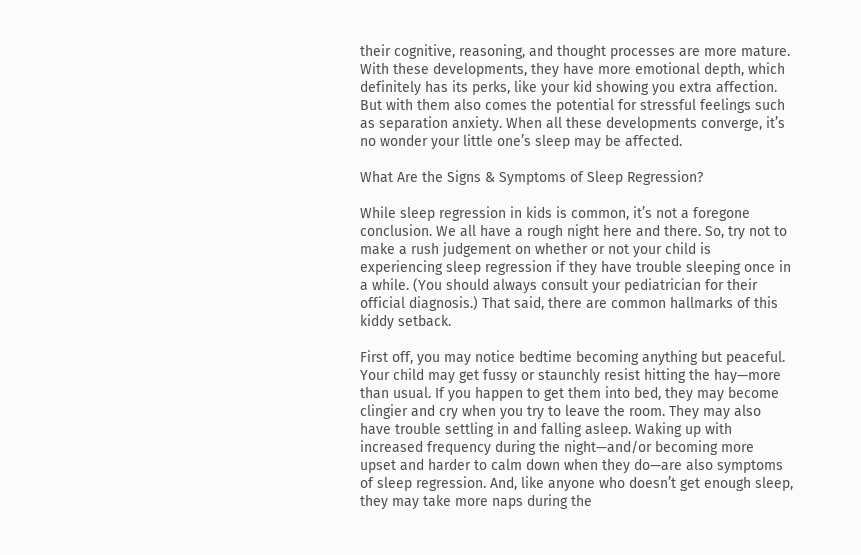their cognitive, reasoning, and thought processes are more mature. With these developments, they have more emotional depth, which definitely has its perks, like your kid showing you extra affection. But with them also comes the potential for stressful feelings such as separation anxiety. When all these developments converge, it’s no wonder your little one’s sleep may be affected.

What Are the Signs & Symptoms of Sleep Regression?

While sleep regression in kids is common, it’s not a foregone conclusion. We all have a rough night here and there. So, try not to make a rush judgement on whether or not your child is experiencing sleep regression if they have trouble sleeping once in a while. (You should always consult your pediatrician for their official diagnosis.) That said, there are common hallmarks of this kiddy setback.

First off, you may notice bedtime becoming anything but peaceful. Your child may get fussy or staunchly resist hitting the hay—more than usual. If you happen to get them into bed, they may become clingier and cry when you try to leave the room. They may also have trouble settling in and falling asleep. Waking up with increased frequency during the night—and/or becoming more upset and harder to calm down when they do—are also symptoms of sleep regression. And, like anyone who doesn’t get enough sleep, they may take more naps during the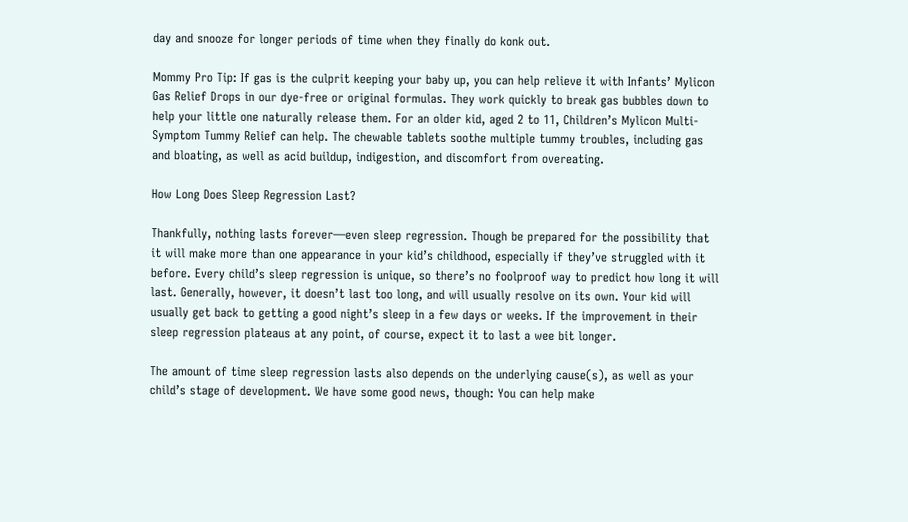day and snooze for longer periods of time when they finally do konk out.

Mommy Pro Tip: If gas is the culprit keeping your baby up, you can help relieve it with Infants’ Mylicon Gas Relief Drops in our dye-free or original formulas. They work quickly to break gas bubbles down to help your little one naturally release them. For an older kid, aged 2 to 11, Children’s Mylicon Multi-Symptom Tummy Relief can help. The chewable tablets soothe multiple tummy troubles, including gas and bloating, as well as acid buildup, indigestion, and discomfort from overeating.

How Long Does Sleep Regression Last?

Thankfully, nothing lasts forever—even sleep regression. Though be prepared for the possibility that it will make more than one appearance in your kid’s childhood, especially if they’ve struggled with it before. Every child’s sleep regression is unique, so there’s no foolproof way to predict how long it will last. Generally, however, it doesn’t last too long, and will usually resolve on its own. Your kid will usually get back to getting a good night’s sleep in a few days or weeks. If the improvement in their sleep regression plateaus at any point, of course, expect it to last a wee bit longer.

The amount of time sleep regression lasts also depends on the underlying cause(s), as well as your child’s stage of development. We have some good news, though: You can help make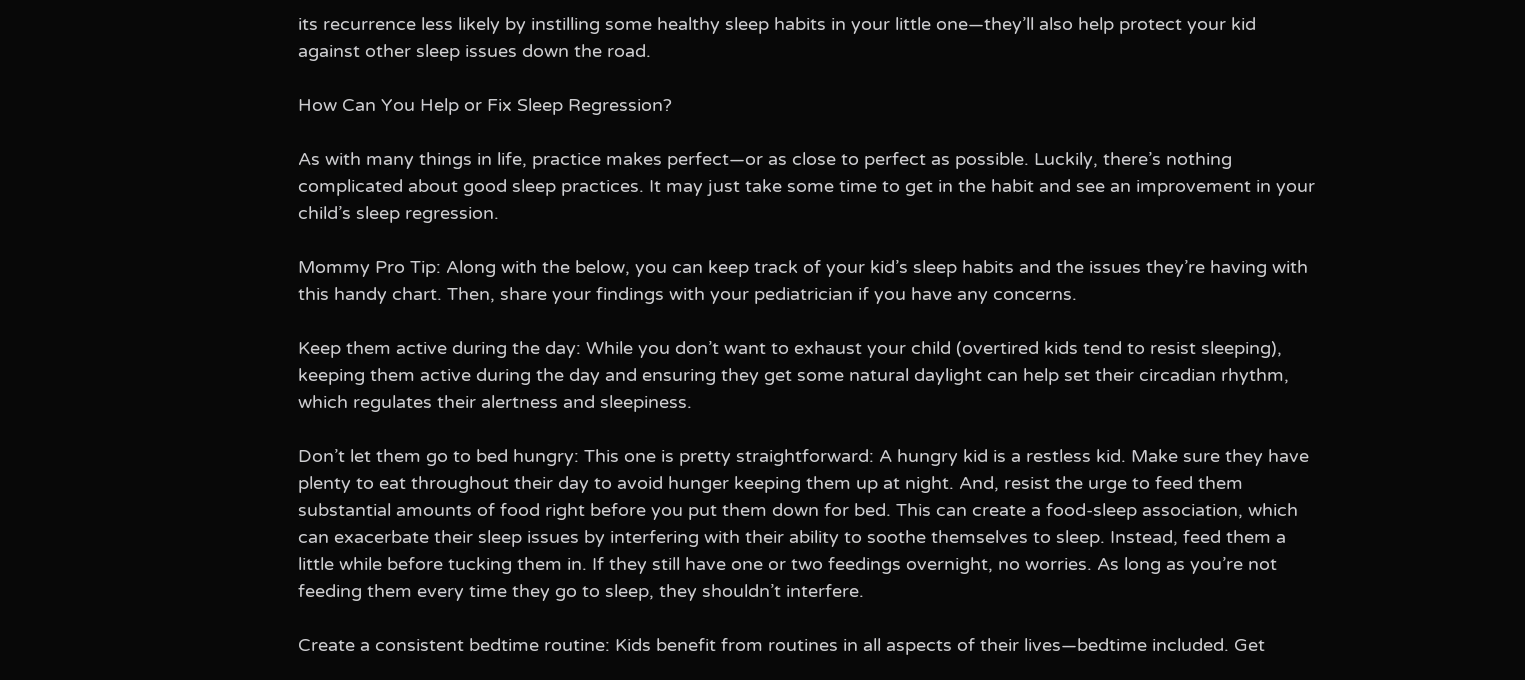its recurrence less likely by instilling some healthy sleep habits in your little one—they’ll also help protect your kid against other sleep issues down the road.

How Can You Help or Fix Sleep Regression?

As with many things in life, practice makes perfect—or as close to perfect as possible. Luckily, there’s nothing complicated about good sleep practices. It may just take some time to get in the habit and see an improvement in your child’s sleep regression.

Mommy Pro Tip: Along with the below, you can keep track of your kid’s sleep habits and the issues they’re having with this handy chart. Then, share your findings with your pediatrician if you have any concerns.

Keep them active during the day: While you don’t want to exhaust your child (overtired kids tend to resist sleeping), keeping them active during the day and ensuring they get some natural daylight can help set their circadian rhythm, which regulates their alertness and sleepiness.

Don’t let them go to bed hungry: This one is pretty straightforward: A hungry kid is a restless kid. Make sure they have plenty to eat throughout their day to avoid hunger keeping them up at night. And, resist the urge to feed them substantial amounts of food right before you put them down for bed. This can create a food-sleep association, which can exacerbate their sleep issues by interfering with their ability to soothe themselves to sleep. Instead, feed them a little while before tucking them in. If they still have one or two feedings overnight, no worries. As long as you’re not feeding them every time they go to sleep, they shouldn’t interfere.

Create a consistent bedtime routine: Kids benefit from routines in all aspects of their lives—bedtime included. Get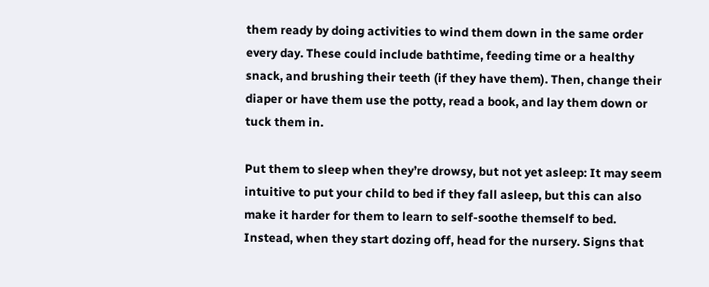them ready by doing activities to wind them down in the same order every day. These could include bathtime, feeding time or a healthy snack, and brushing their teeth (if they have them). Then, change their diaper or have them use the potty, read a book, and lay them down or tuck them in.

Put them to sleep when they’re drowsy, but not yet asleep: It may seem intuitive to put your child to bed if they fall asleep, but this can also make it harder for them to learn to self-soothe themself to bed. Instead, when they start dozing off, head for the nursery. Signs that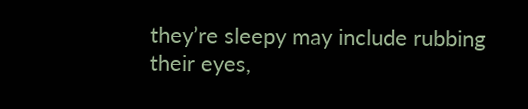they’re sleepy may include rubbing their eyes,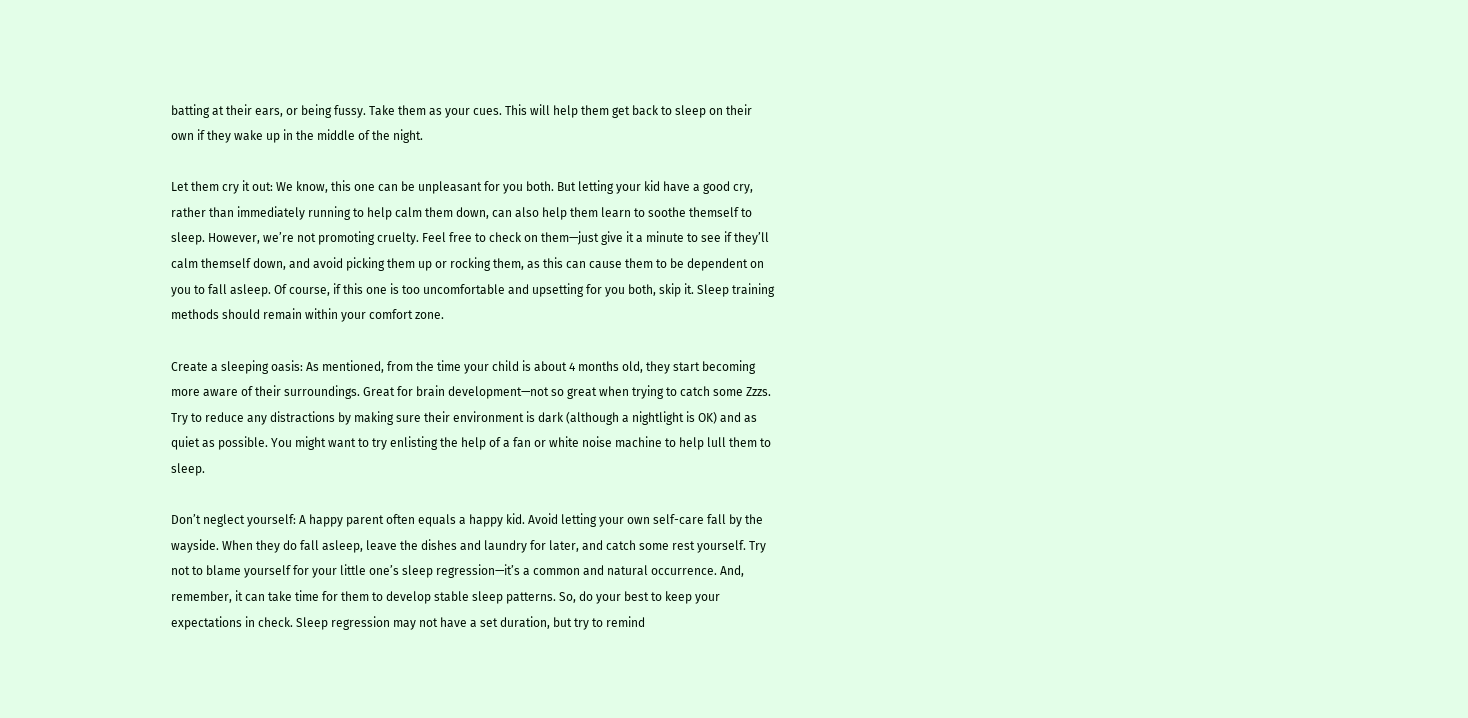batting at their ears, or being fussy. Take them as your cues. This will help them get back to sleep on their own if they wake up in the middle of the night.

Let them cry it out: We know, this one can be unpleasant for you both. But letting your kid have a good cry, rather than immediately running to help calm them down, can also help them learn to soothe themself to sleep. However, we’re not promoting cruelty. Feel free to check on them—just give it a minute to see if they’ll calm themself down, and avoid picking them up or rocking them, as this can cause them to be dependent on you to fall asleep. Of course, if this one is too uncomfortable and upsetting for you both, skip it. Sleep training methods should remain within your comfort zone.

Create a sleeping oasis: As mentioned, from the time your child is about 4 months old, they start becoming more aware of their surroundings. Great for brain development—not so great when trying to catch some Zzzs. Try to reduce any distractions by making sure their environment is dark (although a nightlight is OK) and as quiet as possible. You might want to try enlisting the help of a fan or white noise machine to help lull them to sleep.

Don’t neglect yourself: A happy parent often equals a happy kid. Avoid letting your own self-care fall by the wayside. When they do fall asleep, leave the dishes and laundry for later, and catch some rest yourself. Try not to blame yourself for your little one’s sleep regression—it’s a common and natural occurrence. And, remember, it can take time for them to develop stable sleep patterns. So, do your best to keep your expectations in check. Sleep regression may not have a set duration, but try to remind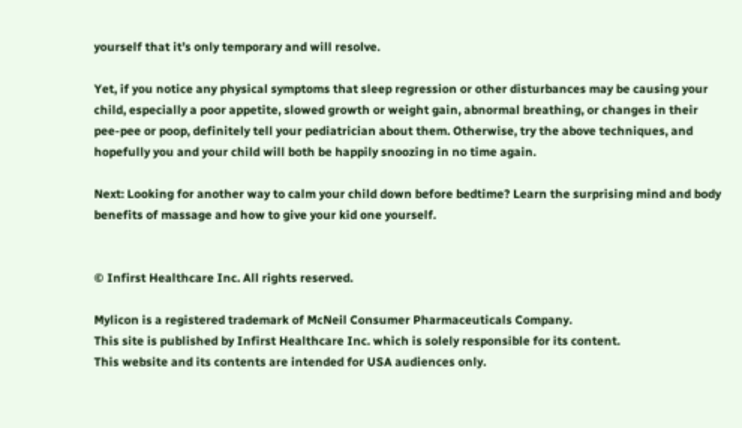yourself that it’s only temporary and will resolve.

Yet, if you notice any physical symptoms that sleep regression or other disturbances may be causing your child, especially a poor appetite, slowed growth or weight gain, abnormal breathing, or changes in their pee-pee or poop, definitely tell your pediatrician about them. Otherwise, try the above techniques, and hopefully you and your child will both be happily snoozing in no time again.

Next: Looking for another way to calm your child down before bedtime? Learn the surprising mind and body benefits of massage and how to give your kid one yourself.


© Infirst Healthcare Inc. All rights reserved.

Mylicon is a registered trademark of McNeil Consumer Pharmaceuticals Company.
This site is published by Infirst Healthcare Inc. which is solely responsible for its content.
This website and its contents are intended for USA audiences only.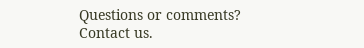Questions or comments? Contact us.